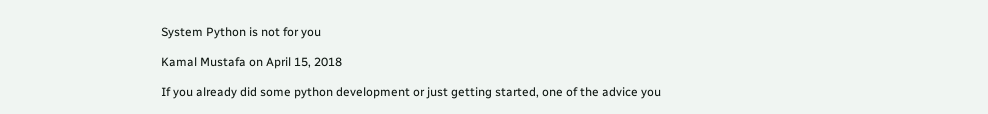System Python is not for you

Kamal Mustafa on April 15, 2018

If you already did some python development or just getting started, one of the advice you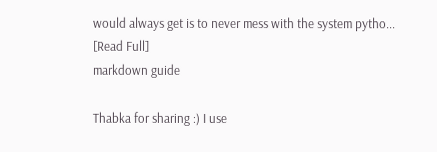would always get is to never mess with the system pytho... [Read Full]
markdown guide

Thabka for sharing :) I use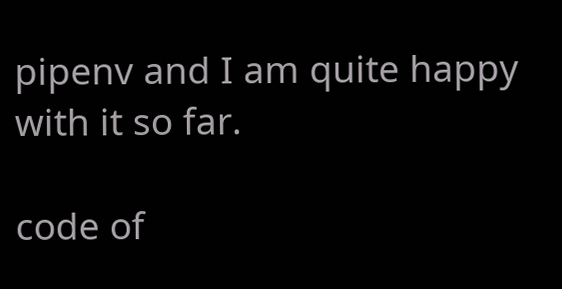pipenv and I am quite happy with it so far.

code of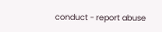conduct - report abuse